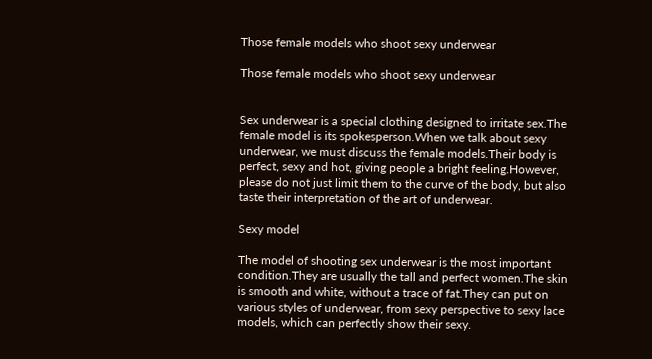Those female models who shoot sexy underwear

Those female models who shoot sexy underwear


Sex underwear is a special clothing designed to irritate sex.The female model is its spokesperson.When we talk about sexy underwear, we must discuss the female models.Their body is perfect, sexy and hot, giving people a bright feeling.However, please do not just limit them to the curve of the body, but also taste their interpretation of the art of underwear.

Sexy model

The model of shooting sex underwear is the most important condition.They are usually the tall and perfect women.The skin is smooth and white, without a trace of fat.They can put on various styles of underwear, from sexy perspective to sexy lace models, which can perfectly show their sexy.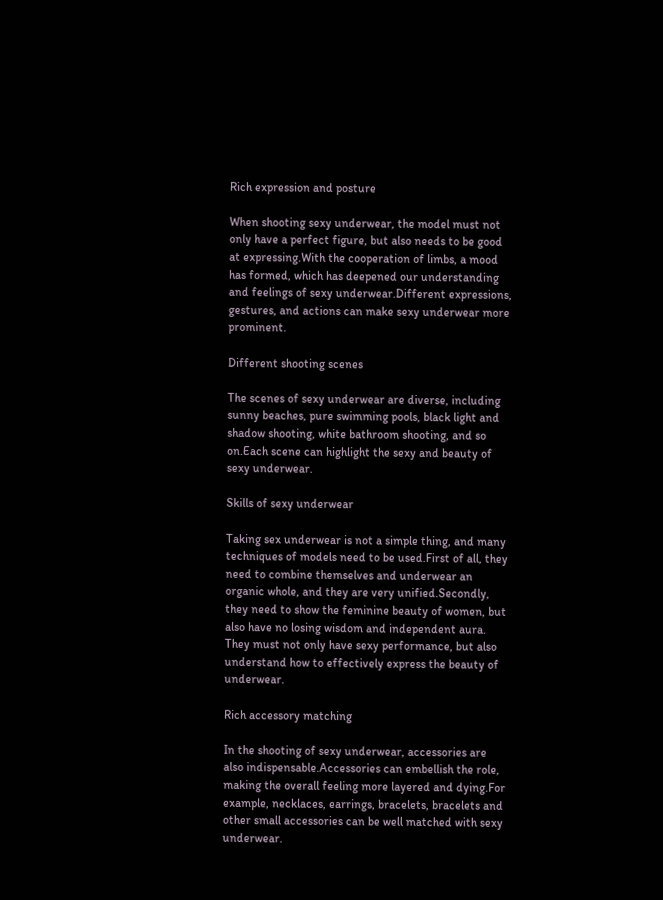Rich expression and posture

When shooting sexy underwear, the model must not only have a perfect figure, but also needs to be good at expressing.With the cooperation of limbs, a mood has formed, which has deepened our understanding and feelings of sexy underwear.Different expressions, gestures, and actions can make sexy underwear more prominent.

Different shooting scenes

The scenes of sexy underwear are diverse, including sunny beaches, pure swimming pools, black light and shadow shooting, white bathroom shooting, and so on.Each scene can highlight the sexy and beauty of sexy underwear.

Skills of sexy underwear

Taking sex underwear is not a simple thing, and many techniques of models need to be used.First of all, they need to combine themselves and underwear an organic whole, and they are very unified.Secondly, they need to show the feminine beauty of women, but also have no losing wisdom and independent aura. They must not only have sexy performance, but also understand how to effectively express the beauty of underwear.

Rich accessory matching

In the shooting of sexy underwear, accessories are also indispensable.Accessories can embellish the role, making the overall feeling more layered and dying.For example, necklaces, earrings, bracelets, bracelets and other small accessories can be well matched with sexy underwear.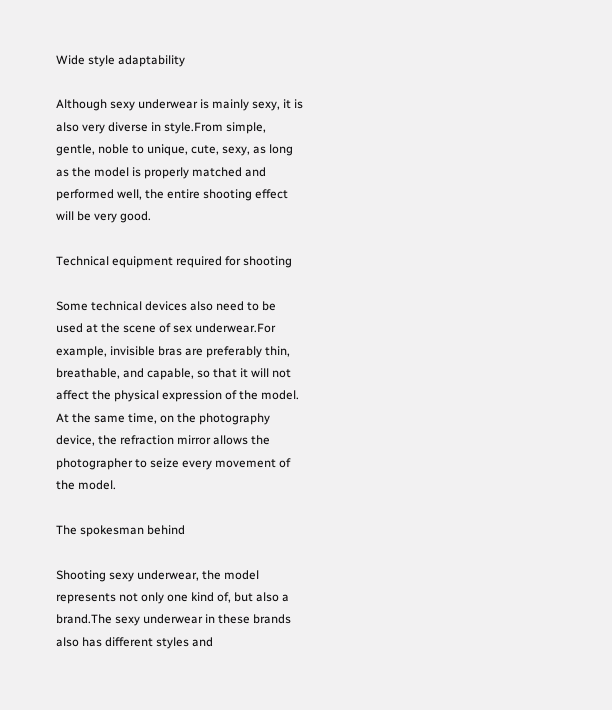Wide style adaptability

Although sexy underwear is mainly sexy, it is also very diverse in style.From simple, gentle, noble to unique, cute, sexy, as long as the model is properly matched and performed well, the entire shooting effect will be very good.

Technical equipment required for shooting

Some technical devices also need to be used at the scene of sex underwear.For example, invisible bras are preferably thin, breathable, and capable, so that it will not affect the physical expression of the model. At the same time, on the photography device, the refraction mirror allows the photographer to seize every movement of the model.

The spokesman behind

Shooting sexy underwear, the model represents not only one kind of, but also a brand.The sexy underwear in these brands also has different styles and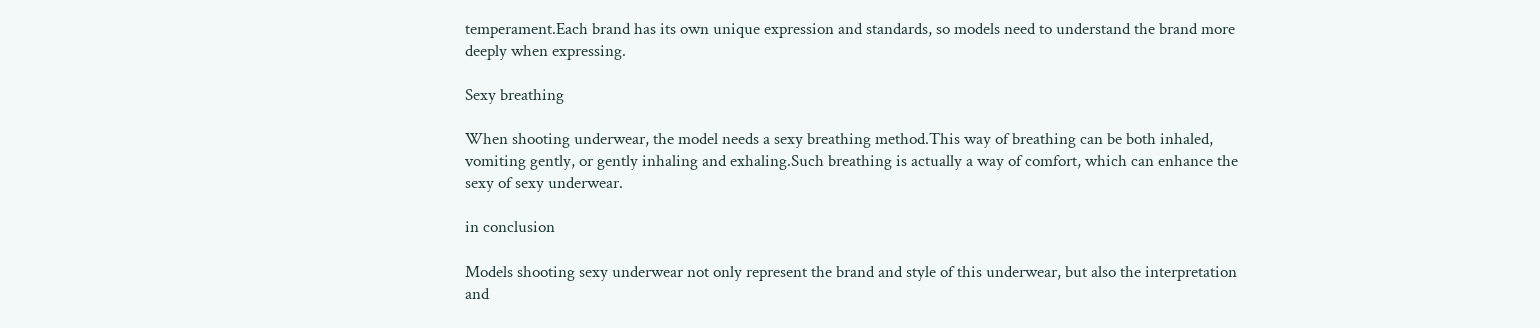temperament.Each brand has its own unique expression and standards, so models need to understand the brand more deeply when expressing.

Sexy breathing

When shooting underwear, the model needs a sexy breathing method.This way of breathing can be both inhaled, vomiting gently, or gently inhaling and exhaling.Such breathing is actually a way of comfort, which can enhance the sexy of sexy underwear.

in conclusion

Models shooting sexy underwear not only represent the brand and style of this underwear, but also the interpretation and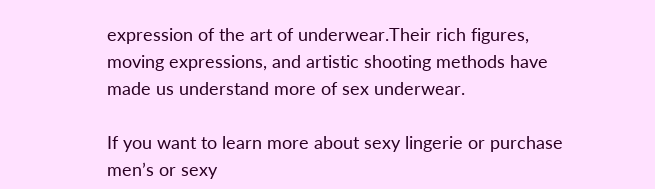expression of the art of underwear.Their rich figures, moving expressions, and artistic shooting methods have made us understand more of sex underwear.

If you want to learn more about sexy lingerie or purchase men’s or sexy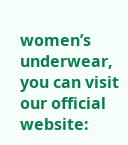women’s underwear, you can visit our official website: